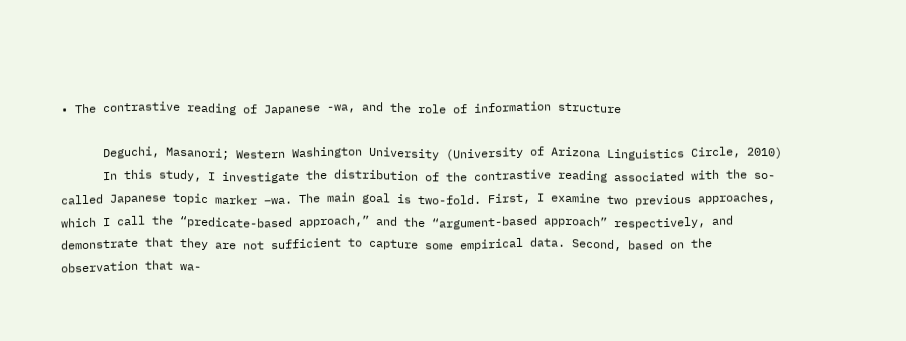• The contrastive reading of Japanese -wa, and the role of information structure

      Deguchi, Masanori; Western Washington University (University of Arizona Linguistics Circle, 2010)
      In this study, I investigate the distribution of the contrastive reading associated with the so-called Japanese topic marker –wa. The main goal is two-fold. First, I examine two previous approaches, which I call the “predicate-based approach,” and the “argument-based approach” respectively, and demonstrate that they are not sufficient to capture some empirical data. Second, based on the observation that wa-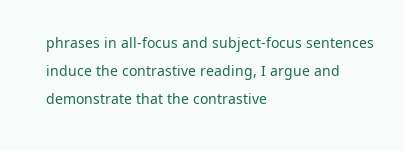phrases in all-focus and subject-focus sentences induce the contrastive reading, I argue and demonstrate that the contrastive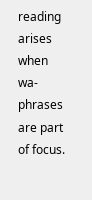reading arises when wa-phrases are part of focus.